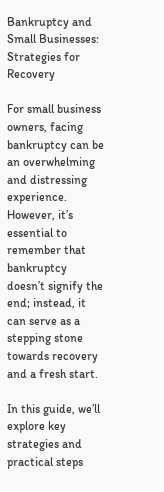Bankruptcy and Small Businesses: Strategies for Recovery

For small business owners, facing bankruptcy can be an overwhelming and distressing experience. However, it’s essential to remember that bankruptcy doesn’t signify the end; instead, it can serve as a stepping stone towards recovery and a fresh start.

In this guide, we’ll explore key strategies and practical steps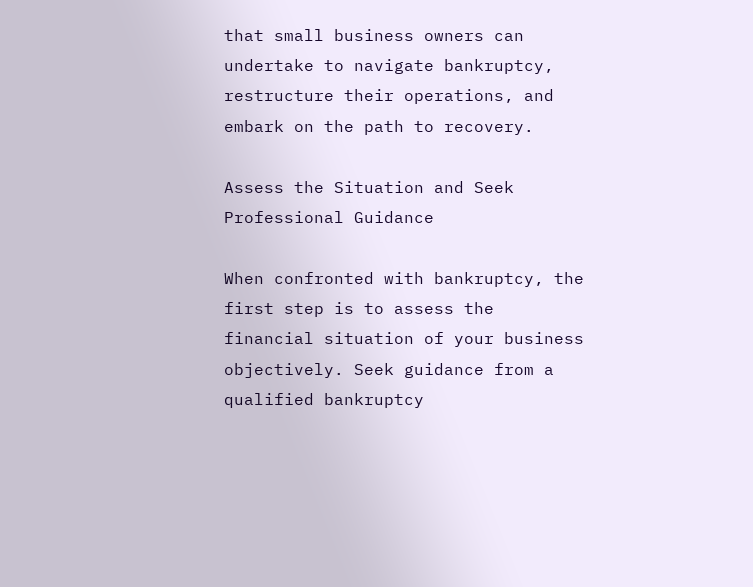that small business owners can undertake to navigate bankruptcy, restructure their operations, and embark on the path to recovery.

Assess the Situation and Seek Professional Guidance

When confronted with bankruptcy, the first step is to assess the financial situation of your business objectively. Seek guidance from a qualified bankruptcy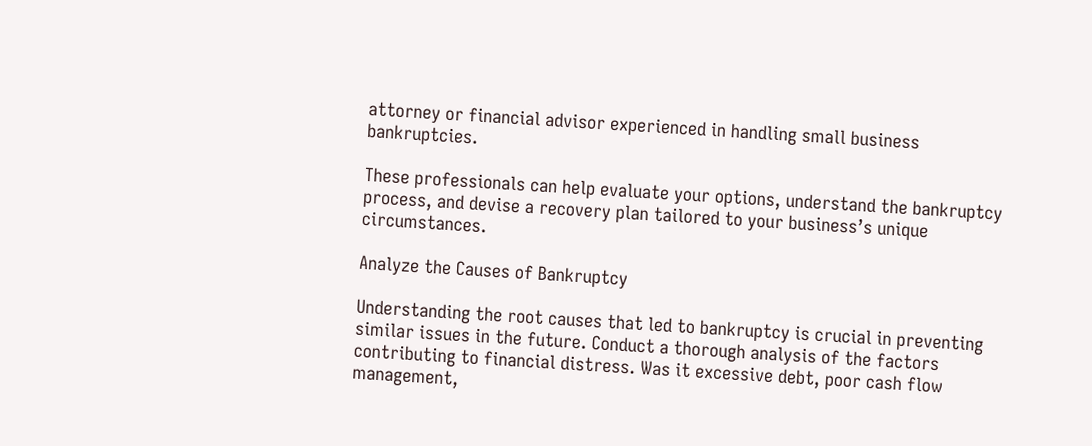attorney or financial advisor experienced in handling small business bankruptcies.

These professionals can help evaluate your options, understand the bankruptcy process, and devise a recovery plan tailored to your business’s unique circumstances.

Analyze the Causes of Bankruptcy

Understanding the root causes that led to bankruptcy is crucial in preventing similar issues in the future. Conduct a thorough analysis of the factors contributing to financial distress. Was it excessive debt, poor cash flow management,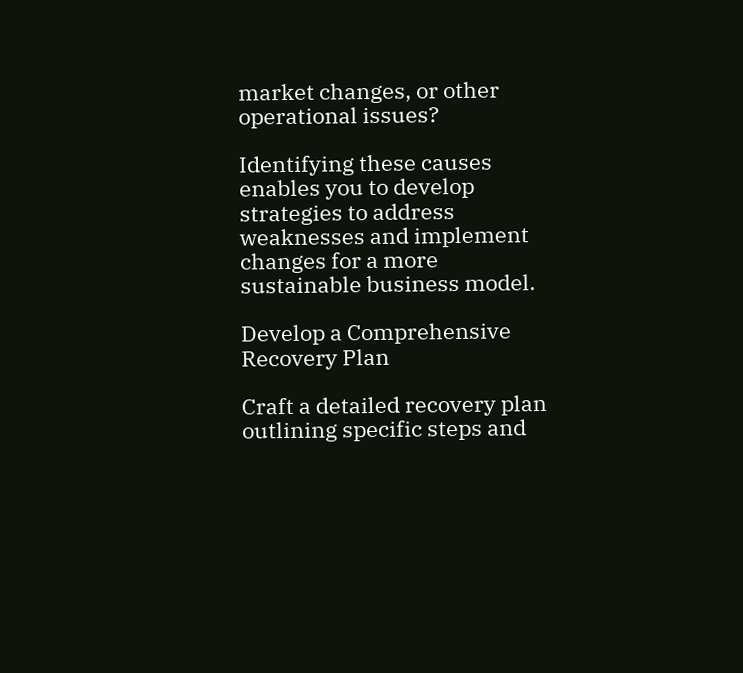market changes, or other operational issues?

Identifying these causes enables you to develop strategies to address weaknesses and implement changes for a more sustainable business model.

Develop a Comprehensive Recovery Plan

Craft a detailed recovery plan outlining specific steps and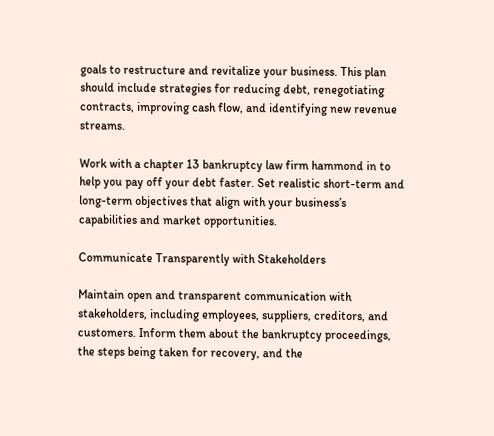goals to restructure and revitalize your business. This plan should include strategies for reducing debt, renegotiating contracts, improving cash flow, and identifying new revenue streams.

Work with a chapter 13 bankruptcy law firm hammond in to help you pay off your debt faster. Set realistic short-term and long-term objectives that align with your business’s capabilities and market opportunities.

Communicate Transparently with Stakeholders

Maintain open and transparent communication with stakeholders, including employees, suppliers, creditors, and customers. Inform them about the bankruptcy proceedings, the steps being taken for recovery, and the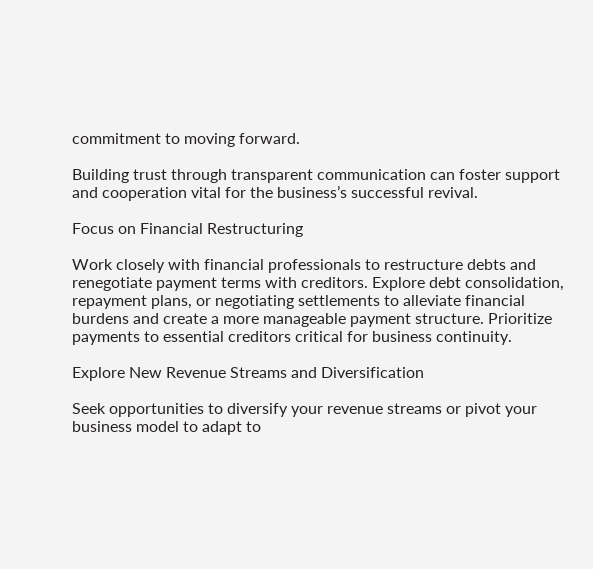commitment to moving forward.

Building trust through transparent communication can foster support and cooperation vital for the business’s successful revival.

Focus on Financial Restructuring

Work closely with financial professionals to restructure debts and renegotiate payment terms with creditors. Explore debt consolidation, repayment plans, or negotiating settlements to alleviate financial burdens and create a more manageable payment structure. Prioritize payments to essential creditors critical for business continuity.

Explore New Revenue Streams and Diversification

Seek opportunities to diversify your revenue streams or pivot your business model to adapt to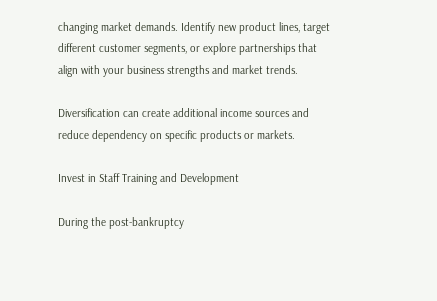changing market demands. Identify new product lines, target different customer segments, or explore partnerships that align with your business strengths and market trends.

Diversification can create additional income sources and reduce dependency on specific products or markets.

Invest in Staff Training and Development

During the post-bankruptcy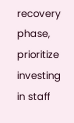recovery phase, prioritize investing in staff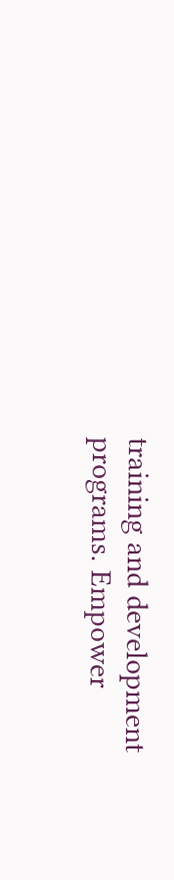training and development programs. Empower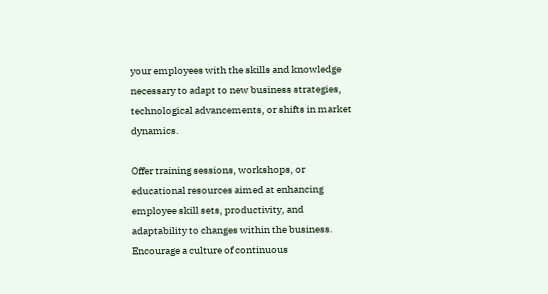your employees with the skills and knowledge necessary to adapt to new business strategies, technological advancements, or shifts in market dynamics.

Offer training sessions, workshops, or educational resources aimed at enhancing employee skill sets, productivity, and adaptability to changes within the business. Encourage a culture of continuous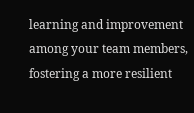learning and improvement among your team members, fostering a more resilient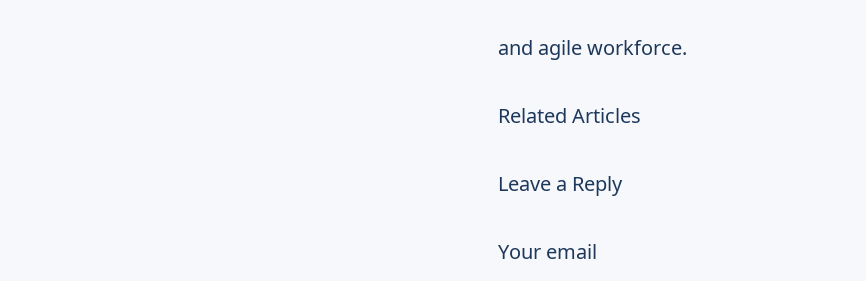and agile workforce.

Related Articles

Leave a Reply

Your email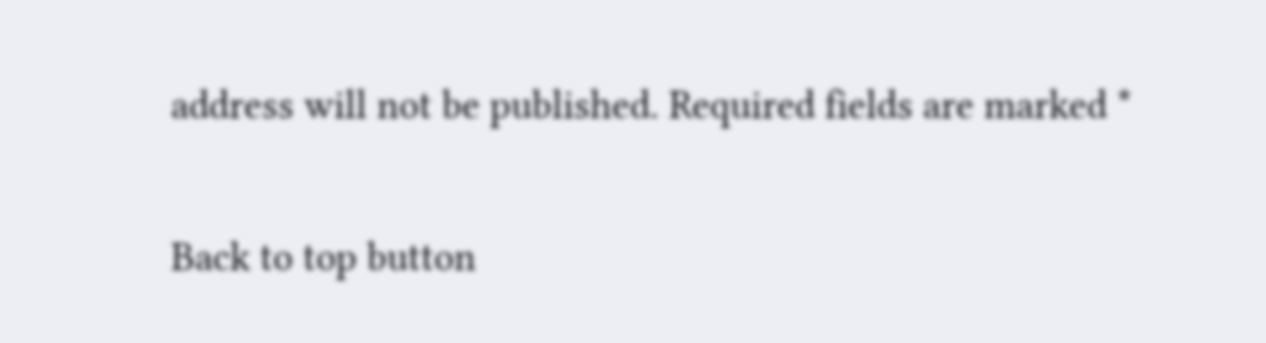address will not be published. Required fields are marked *

Back to top button